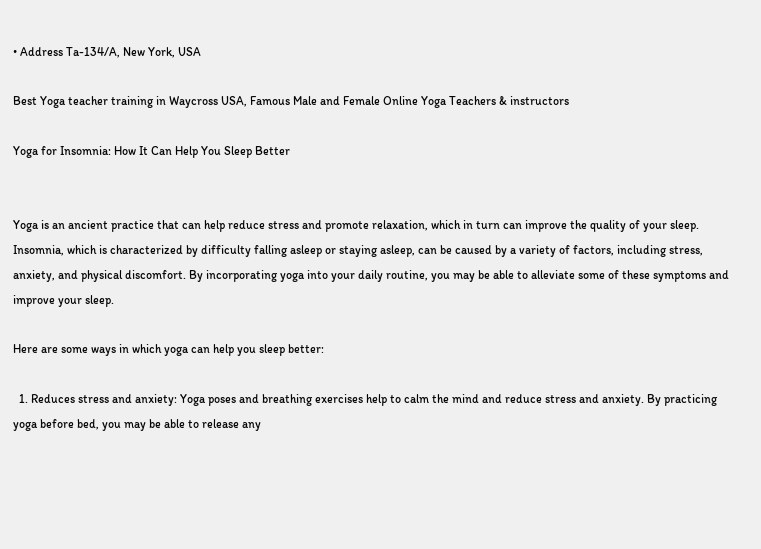• Address Ta-134/A, New York, USA

Best Yoga teacher training in Waycross USA, Famous Male and Female Online Yoga Teachers & instructors

Yoga for Insomnia: How It Can Help You Sleep Better


Yoga is an ancient practice that can help reduce stress and promote relaxation, which in turn can improve the quality of your sleep. Insomnia, which is characterized by difficulty falling asleep or staying asleep, can be caused by a variety of factors, including stress, anxiety, and physical discomfort. By incorporating yoga into your daily routine, you may be able to alleviate some of these symptoms and improve your sleep.

Here are some ways in which yoga can help you sleep better:

  1. Reduces stress and anxiety: Yoga poses and breathing exercises help to calm the mind and reduce stress and anxiety. By practicing yoga before bed, you may be able to release any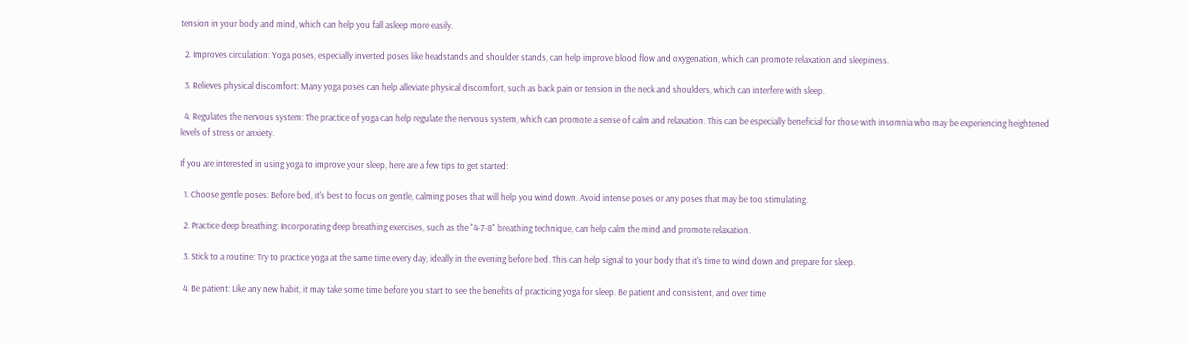tension in your body and mind, which can help you fall asleep more easily.

  2. Improves circulation: Yoga poses, especially inverted poses like headstands and shoulder stands, can help improve blood flow and oxygenation, which can promote relaxation and sleepiness.

  3. Relieves physical discomfort: Many yoga poses can help alleviate physical discomfort, such as back pain or tension in the neck and shoulders, which can interfere with sleep.

  4. Regulates the nervous system: The practice of yoga can help regulate the nervous system, which can promote a sense of calm and relaxation. This can be especially beneficial for those with insomnia who may be experiencing heightened levels of stress or anxiety.

If you are interested in using yoga to improve your sleep, here are a few tips to get started:

  1. Choose gentle poses: Before bed, it's best to focus on gentle, calming poses that will help you wind down. Avoid intense poses or any poses that may be too stimulating.

  2. Practice deep breathing: Incorporating deep breathing exercises, such as the "4-7-8" breathing technique, can help calm the mind and promote relaxation.

  3. Stick to a routine: Try to practice yoga at the same time every day, ideally in the evening before bed. This can help signal to your body that it's time to wind down and prepare for sleep.

  4. Be patient: Like any new habit, it may take some time before you start to see the benefits of practicing yoga for sleep. Be patient and consistent, and over time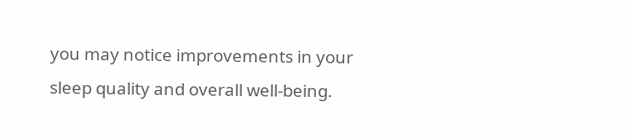you may notice improvements in your sleep quality and overall well-being.